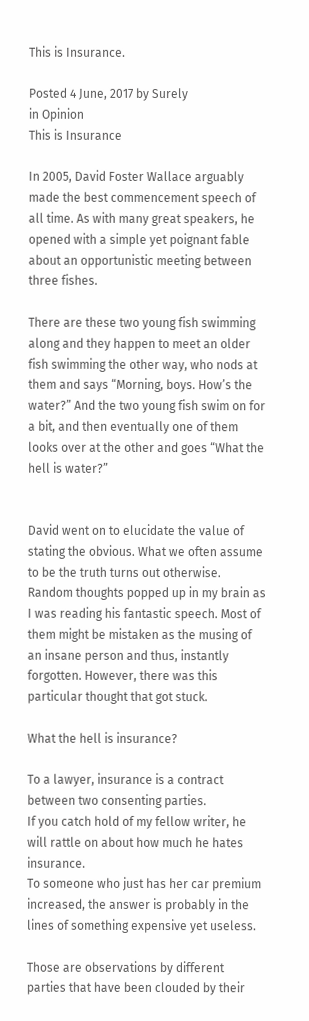This is Insurance.

Posted 4 June, 2017 by Surely
in Opinion
This is Insurance

In 2005, David Foster Wallace arguably made the best commencement speech of all time. As with many great speakers, he opened with a simple yet poignant fable about an opportunistic meeting between three fishes.

There are these two young fish swimming along and they happen to meet an older fish swimming the other way, who nods at them and says “Morning, boys. How’s the water?” And the two young fish swim on for a bit, and then eventually one of them looks over at the other and goes “What the hell is water?”


David went on to elucidate the value of stating the obvious. What we often assume to be the truth turns out otherwise. Random thoughts popped up in my brain as I was reading his fantastic speech. Most of them might be mistaken as the musing of an insane person and thus, instantly forgotten. However, there was this particular thought that got stuck.

What the hell is insurance?

To a lawyer, insurance is a contract between two consenting parties.
If you catch hold of my fellow writer, he will rattle on about how much he hates insurance.
To someone who just has her car premium increased, the answer is probably in the lines of something expensive yet useless.

Those are observations by different parties that have been clouded by their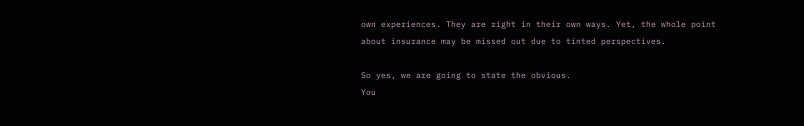own experiences. They are right in their own ways. Yet, the whole point about insurance may be missed out due to tinted perspectives.

So yes, we are going to state the obvious.
You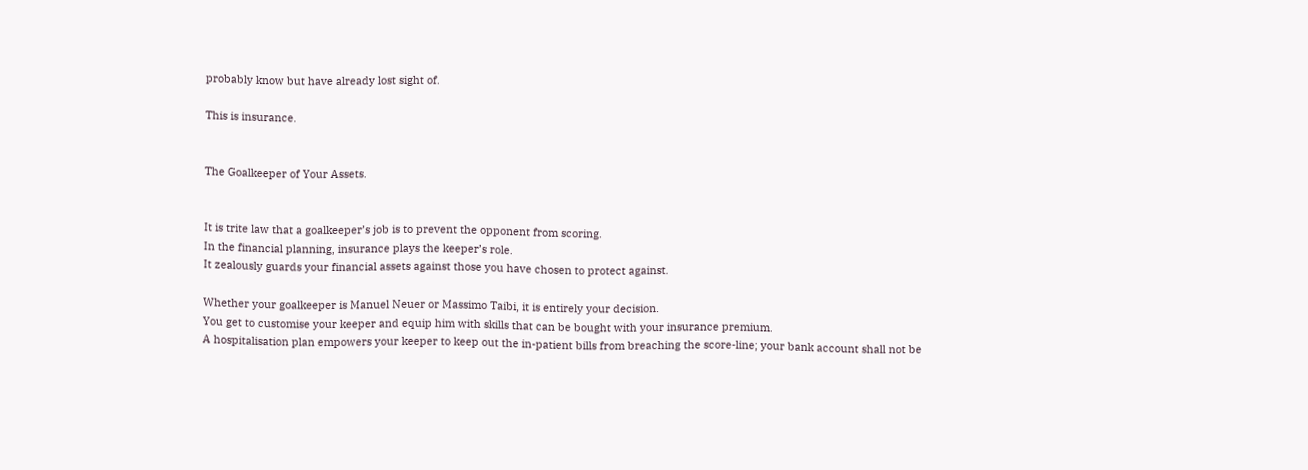probably know but have already lost sight of.

This is insurance.


The Goalkeeper of Your Assets.


It is trite law that a goalkeeper’s job is to prevent the opponent from scoring.
In the financial planning, insurance plays the keeper’s role.
It zealously guards your financial assets against those you have chosen to protect against.

Whether your goalkeeper is Manuel Neuer or Massimo Taibi, it is entirely your decision.
You get to customise your keeper and equip him with skills that can be bought with your insurance premium.
A hospitalisation plan empowers your keeper to keep out the in-patient bills from breaching the score-line; your bank account shall not be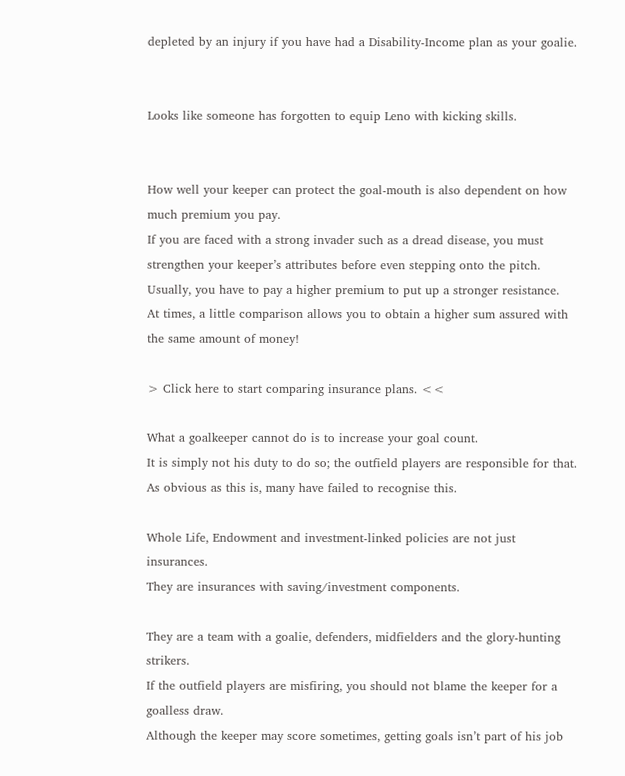depleted by an injury if you have had a Disability-Income plan as your goalie.


Looks like someone has forgotten to equip Leno with kicking skills.


How well your keeper can protect the goal-mouth is also dependent on how much premium you pay.
If you are faced with a strong invader such as a dread disease, you must strengthen your keeper’s attributes before even stepping onto the pitch.
Usually, you have to pay a higher premium to put up a stronger resistance.
At times, a little comparison allows you to obtain a higher sum assured with the same amount of money!

> Click here to start comparing insurance plans. <<

What a goalkeeper cannot do is to increase your goal count.
It is simply not his duty to do so; the outfield players are responsible for that.
As obvious as this is, many have failed to recognise this.

Whole Life, Endowment and investment-linked policies are not just insurances.
They are insurances with saving/investment components.

They are a team with a goalie, defenders, midfielders and the glory-hunting strikers.
If the outfield players are misfiring, you should not blame the keeper for a goalless draw.
Although the keeper may score sometimes, getting goals isn’t part of his job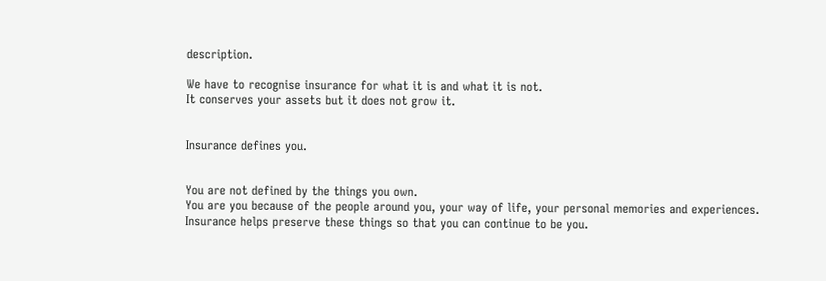description.

We have to recognise insurance for what it is and what it is not.
It conserves your assets but it does not grow it.


Insurance defines you.


You are not defined by the things you own.
You are you because of the people around you, your way of life, your personal memories and experiences.
Insurance helps preserve these things so that you can continue to be you.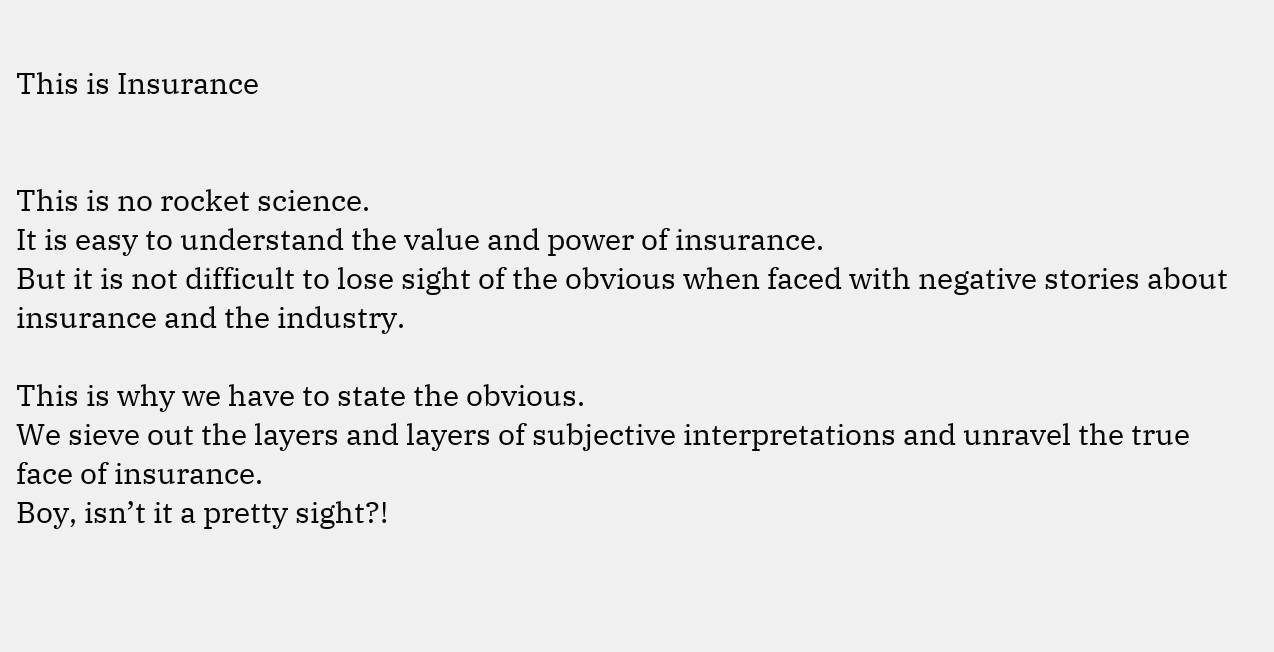This is Insurance


This is no rocket science.
It is easy to understand the value and power of insurance.
But it is not difficult to lose sight of the obvious when faced with negative stories about insurance and the industry.

This is why we have to state the obvious.
We sieve out the layers and layers of subjective interpretations and unravel the true face of insurance.
Boy, isn’t it a pretty sight?!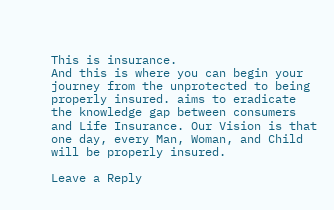This is insurance.
And this is where you can begin your journey from the unprotected to being properly insured. aims to eradicate the knowledge gap between consumers and Life Insurance. Our Vision is that one day, every Man, Woman, and Child will be properly insured.

Leave a Reply